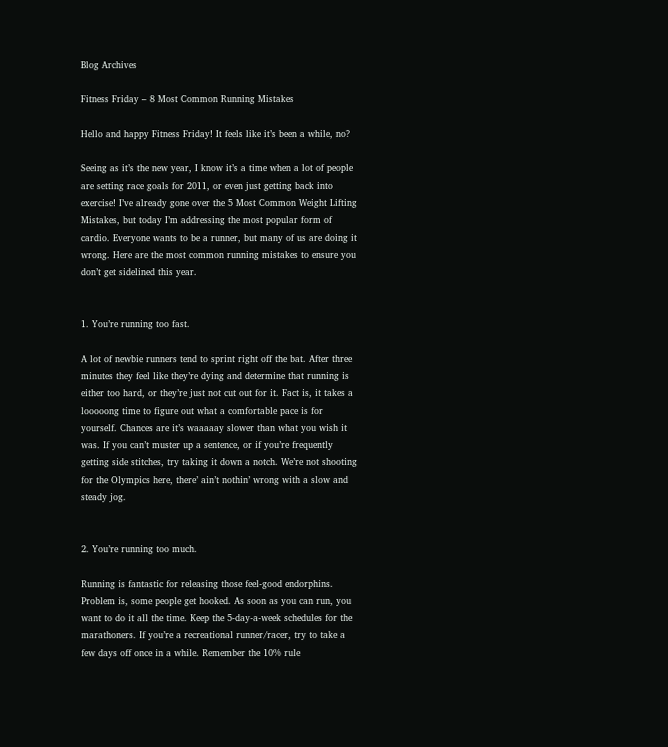Blog Archives

Fitness Friday – 8 Most Common Running Mistakes

Hello and happy Fitness Friday! It feels like it’s been a while, no?

Seeing as it’s the new year, I know it’s a time when a lot of people are setting race goals for 2011, or even just getting back into exercise! I’ve already gone over the 5 Most Common Weight Lifting Mistakes, but today I’m addressing the most popular form of cardio. Everyone wants to be a runner, but many of us are doing it wrong. Here are the most common running mistakes to ensure you don’t get sidelined this year.


1. You’re running too fast.

A lot of newbie runners tend to sprint right off the bat. After three minutes they feel like they’re dying and determine that running is either too hard, or they’re just not cut out for it. Fact is, it takes a looooong time to figure out what a comfortable pace is for yourself. Chances are it’s waaaaay slower than what you wish it was. If you can’t muster up a sentence, or if you’re frequently getting side stitches, try taking it down a notch. We’re not shooting for the Olympics here, there’ ain’t nothin’ wrong with a slow and steady jog.


2. You’re running too much.

Running is fantastic for releasing those feel-good endorphins. Problem is, some people get hooked. As soon as you can run, you want to do it all the time. Keep the 5-day-a-week schedules for the marathoners. If you’re a recreational runner/racer, try to take a few days off once in a while. Remember the 10% rule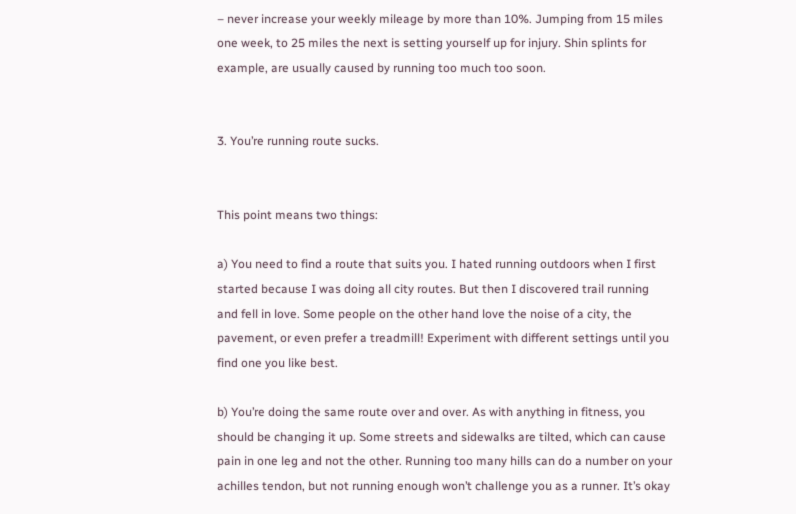– never increase your weekly mileage by more than 10%. Jumping from 15 miles one week, to 25 miles the next is setting yourself up for injury. Shin splints for example, are usually caused by running too much too soon.


3. You’re running route sucks.


This point means two things:

a) You need to find a route that suits you. I hated running outdoors when I first started because I was doing all city routes. But then I discovered trail running and fell in love. Some people on the other hand love the noise of a city, the pavement, or even prefer a treadmill! Experiment with different settings until you find one you like best.

b) You’re doing the same route over and over. As with anything in fitness, you should be changing it up. Some streets and sidewalks are tilted, which can cause pain in one leg and not the other. Running too many hills can do a number on your achilles tendon, but not running enough won’t challenge you as a runner. It’s okay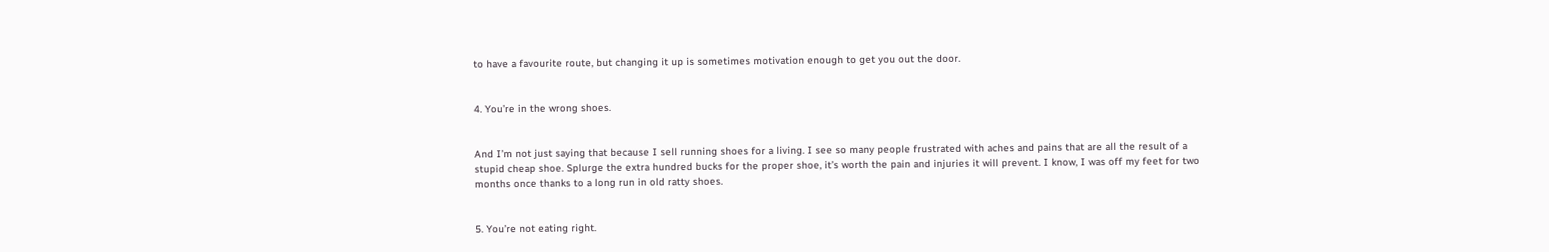to have a favourite route, but changing it up is sometimes motivation enough to get you out the door.


4. You’re in the wrong shoes.


And I’m not just saying that because I sell running shoes for a living. I see so many people frustrated with aches and pains that are all the result of a stupid cheap shoe. Splurge the extra hundred bucks for the proper shoe, it’s worth the pain and injuries it will prevent. I know, I was off my feet for two months once thanks to a long run in old ratty shoes.


5. You’re not eating right.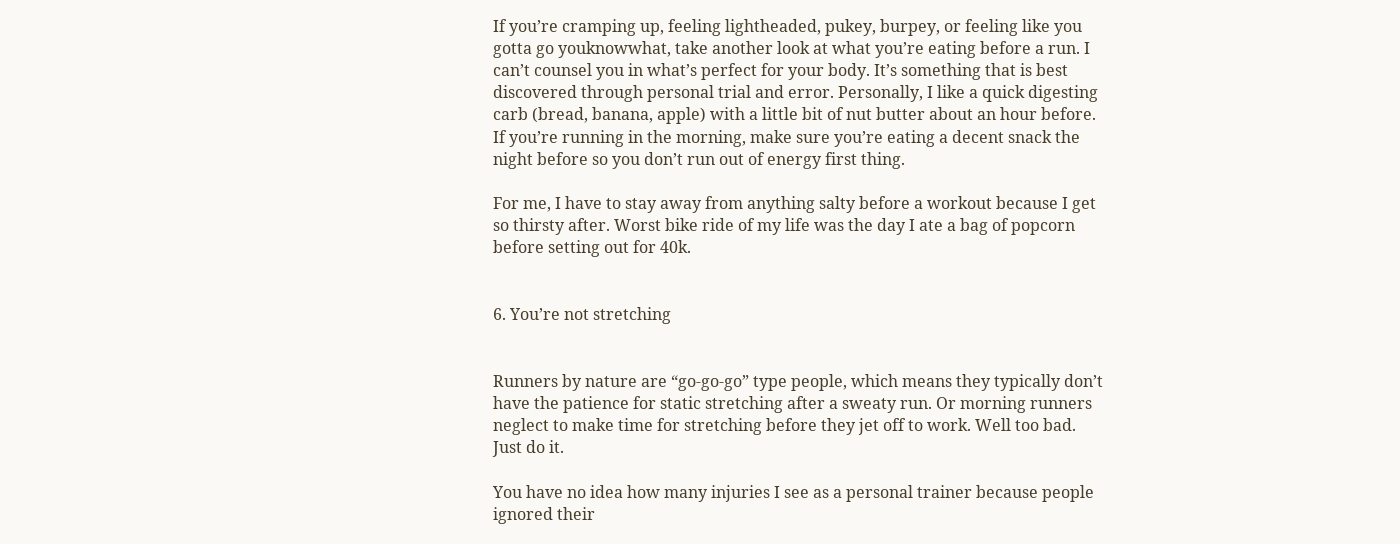If you’re cramping up, feeling lightheaded, pukey, burpey, or feeling like you gotta go youknowwhat, take another look at what you’re eating before a run. I can’t counsel you in what’s perfect for your body. It’s something that is best discovered through personal trial and error. Personally, I like a quick digesting carb (bread, banana, apple) with a little bit of nut butter about an hour before. If you’re running in the morning, make sure you’re eating a decent snack the night before so you don’t run out of energy first thing.

For me, I have to stay away from anything salty before a workout because I get so thirsty after. Worst bike ride of my life was the day I ate a bag of popcorn before setting out for 40k.


6. You’re not stretching


Runners by nature are “go-go-go” type people, which means they typically don’t have the patience for static stretching after a sweaty run. Or morning runners neglect to make time for stretching before they jet off to work. Well too bad. Just do it.

You have no idea how many injuries I see as a personal trainer because people ignored their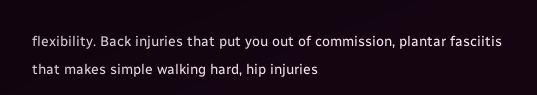flexibility. Back injuries that put you out of commission, plantar fasciitis that makes simple walking hard, hip injuries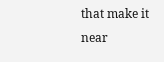that make it near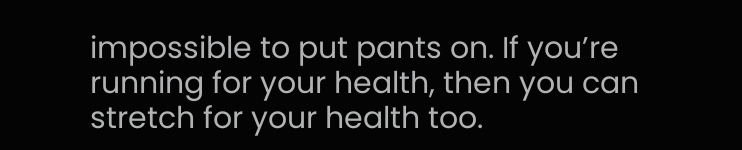impossible to put pants on. If you’re running for your health, then you can stretch for your health too.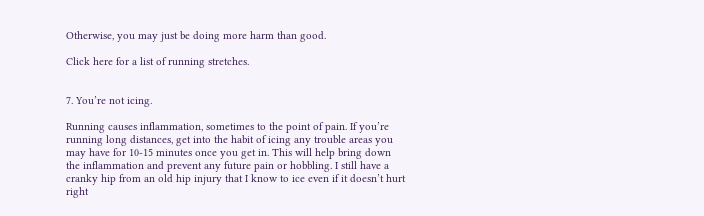Otherwise, you may just be doing more harm than good.

Click here for a list of running stretches.


7. You’re not icing.

Running causes inflammation, sometimes to the point of pain. If you’re running long distances, get into the habit of icing any trouble areas you may have for 10-15 minutes once you get in. This will help bring down the inflammation and prevent any future pain or hobbling. I still have a cranky hip from an old hip injury that I know to ice even if it doesn’t hurt right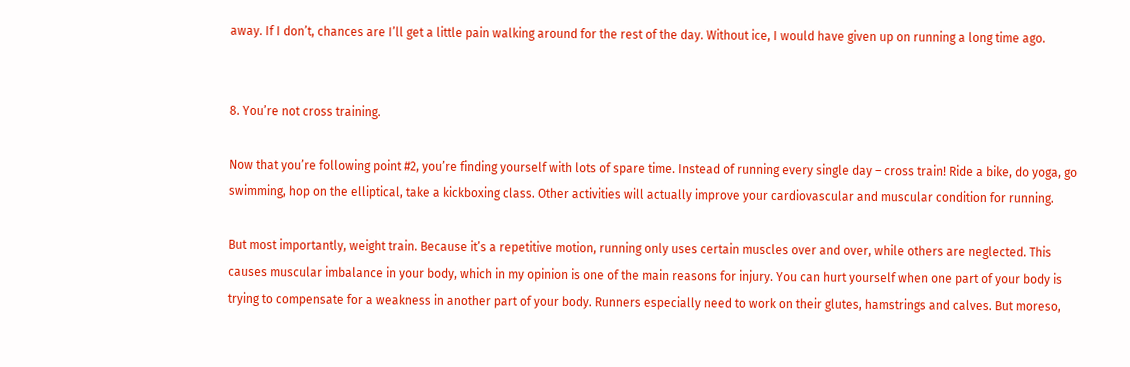away. If I don’t, chances are I’ll get a little pain walking around for the rest of the day. Without ice, I would have given up on running a long time ago.


8. You’re not cross training.

Now that you’re following point #2, you’re finding yourself with lots of spare time. Instead of running every single day – cross train! Ride a bike, do yoga, go swimming, hop on the elliptical, take a kickboxing class. Other activities will actually improve your cardiovascular and muscular condition for running.

But most importantly, weight train. Because it’s a repetitive motion, running only uses certain muscles over and over, while others are neglected. This causes muscular imbalance in your body, which in my opinion is one of the main reasons for injury. You can hurt yourself when one part of your body is trying to compensate for a weakness in another part of your body. Runners especially need to work on their glutes, hamstrings and calves. But moreso,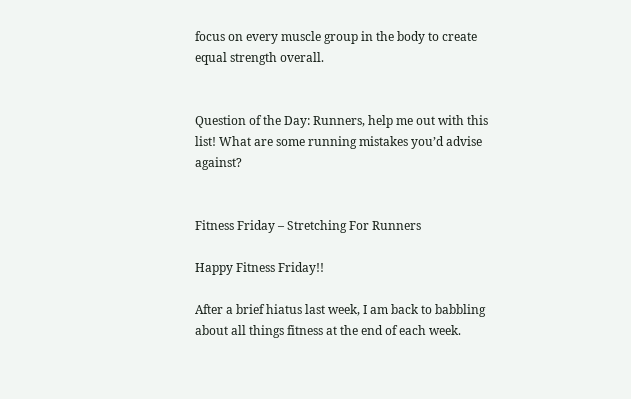focus on every muscle group in the body to create equal strength overall.


Question of the Day: Runners, help me out with this list! What are some running mistakes you’d advise against?


Fitness Friday – Stretching For Runners

Happy Fitness Friday!!

After a brief hiatus last week, I am back to babbling about all things fitness at the end of each week.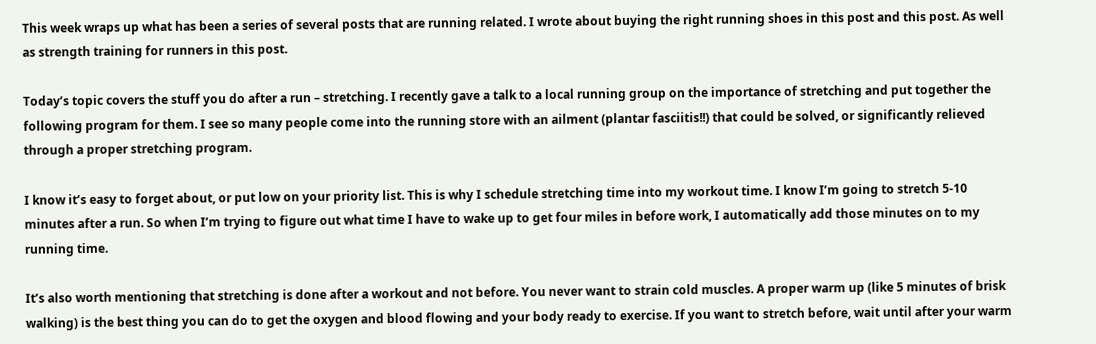This week wraps up what has been a series of several posts that are running related. I wrote about buying the right running shoes in this post and this post. As well as strength training for runners in this post.

Today’s topic covers the stuff you do after a run – stretching. I recently gave a talk to a local running group on the importance of stretching and put together the following program for them. I see so many people come into the running store with an ailment (plantar fasciitis!!) that could be solved, or significantly relieved through a proper stretching program.

I know it’s easy to forget about, or put low on your priority list. This is why I schedule stretching time into my workout time. I know I’m going to stretch 5-10 minutes after a run. So when I’m trying to figure out what time I have to wake up to get four miles in before work, I automatically add those minutes on to my running time.

It’s also worth mentioning that stretching is done after a workout and not before. You never want to strain cold muscles. A proper warm up (like 5 minutes of brisk walking) is the best thing you can do to get the oxygen and blood flowing and your body ready to exercise. If you want to stretch before, wait until after your warm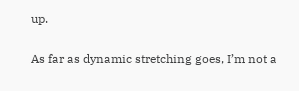up.

As far as dynamic stretching goes, I’m not a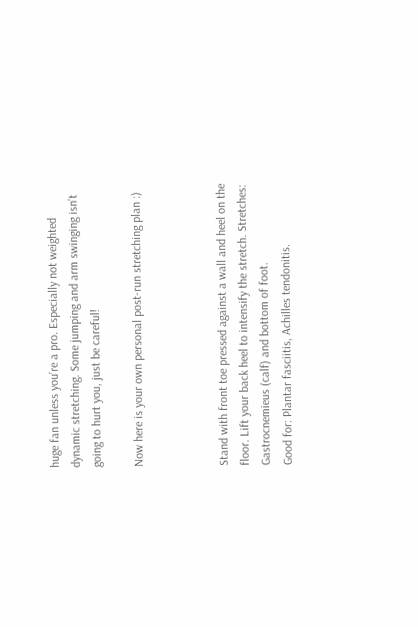huge fan unless you’re a pro. Especially not weighted dynamic stretching. Some jumping and arm swinging isn’t going to hurt you, just be careful!

Now here is your own personal post-run stretching plan :)



Stand with front toe pressed against a wall and heel on the floor. Lift your back heel to intensify the stretch. Stretches: Gastrocnemieus (calf) and bottom of foot.
Good for: Plantar fasciitis, Achilles tendonitis.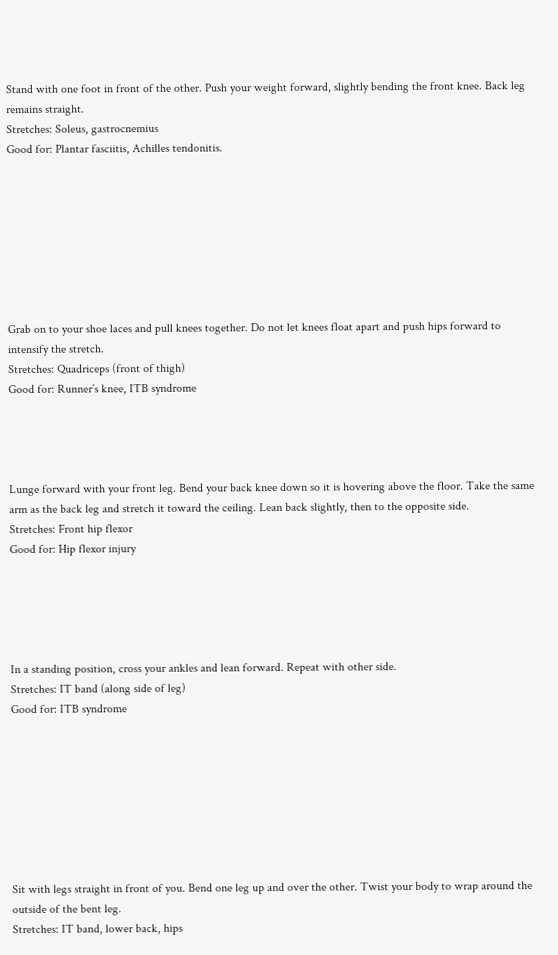Stand with one foot in front of the other. Push your weight forward, slightly bending the front knee. Back leg remains straight.
Stretches: Soleus, gastrocnemius
Good for: Plantar fasciitis, Achilles tendonitis.








Grab on to your shoe laces and pull knees together. Do not let knees float apart and push hips forward to intensify the stretch.
Stretches: Quadriceps (front of thigh)
Good for: Runner’s knee, ITB syndrome




Lunge forward with your front leg. Bend your back knee down so it is hovering above the floor. Take the same arm as the back leg and stretch it toward the ceiling. Lean back slightly, then to the opposite side.
Stretches: Front hip flexor
Good for: Hip flexor injury





In a standing position, cross your ankles and lean forward. Repeat with other side.
Stretches: IT band (along side of leg)
Good for: ITB syndrome








Sit with legs straight in front of you. Bend one leg up and over the other. Twist your body to wrap around the outside of the bent leg.
Stretches: IT band, lower back, hips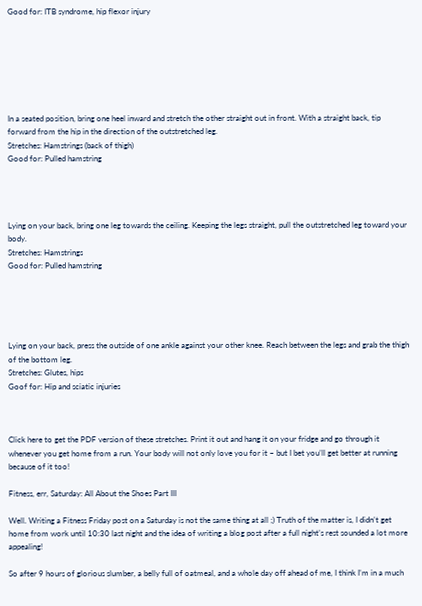Good for: ITB syndrome, hip flexor injury







In a seated position, bring one heel inward and stretch the other straight out in front. With a straight back, tip forward from the hip in the direction of the outstretched leg.
Stretches: Hamstrings (back of thigh)
Good for: Pulled hamstring




Lying on your back, bring one leg towards the ceiling. Keeping the legs straight, pull the outstretched leg toward your body.
Stretches: Hamstrings
Good for: Pulled hamstring





Lying on your back, press the outside of one ankle against your other knee. Reach between the legs and grab the thigh of the bottom leg.
Stretches: Glutes, hips
Goof for: Hip and sciatic injuries



Click here to get the PDF version of these stretches. Print it out and hang it on your fridge and go through it whenever you get home from a run. Your body will not only love you for it – but I bet you’ll get better at running because of it too!

Fitness, err, Saturday: All About the Shoes Part III

Well. Writing a Fitness Friday post on a Saturday is not the same thing at all ;) Truth of the matter is, I didn’t get home from work until 10:30 last night and the idea of writing a blog post after a full night’s rest sounded a lot more appealing!

So after 9 hours of glorious slumber, a belly full of oatmeal, and a whole day off ahead of me, I think I’m in a much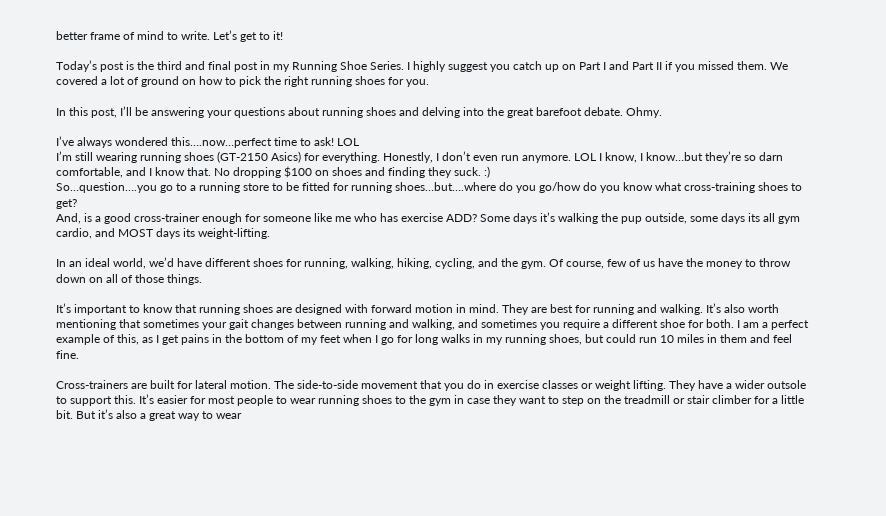better frame of mind to write. Let’s get to it!

Today’s post is the third and final post in my Running Shoe Series. I highly suggest you catch up on Part I and Part II if you missed them. We covered a lot of ground on how to pick the right running shoes for you.

In this post, I’ll be answering your questions about running shoes and delving into the great barefoot debate. Ohmy.

I’ve always wondered this….now…perfect time to ask! LOL
I’m still wearing running shoes (GT-2150 Asics) for everything. Honestly, I don’t even run anymore. LOL I know, I know…but they’re so darn comfortable, and I know that. No dropping $100 on shoes and finding they suck. :)
So…question….you go to a running store to be fitted for running shoes…but….where do you go/how do you know what cross-training shoes to get?
And, is a good cross-trainer enough for someone like me who has exercise ADD? Some days it’s walking the pup outside, some days its all gym cardio, and MOST days its weight-lifting.

In an ideal world, we’d have different shoes for running, walking, hiking, cycling, and the gym. Of course, few of us have the money to throw down on all of those things.

It’s important to know that running shoes are designed with forward motion in mind. They are best for running and walking. It’s also worth mentioning that sometimes your gait changes between running and walking, and sometimes you require a different shoe for both. I am a perfect example of this, as I get pains in the bottom of my feet when I go for long walks in my running shoes, but could run 10 miles in them and feel fine.

Cross-trainers are built for lateral motion. The side-to-side movement that you do in exercise classes or weight lifting. They have a wider outsole to support this. It’s easier for most people to wear running shoes to the gym in case they want to step on the treadmill or stair climber for a little bit. But it’s also a great way to wear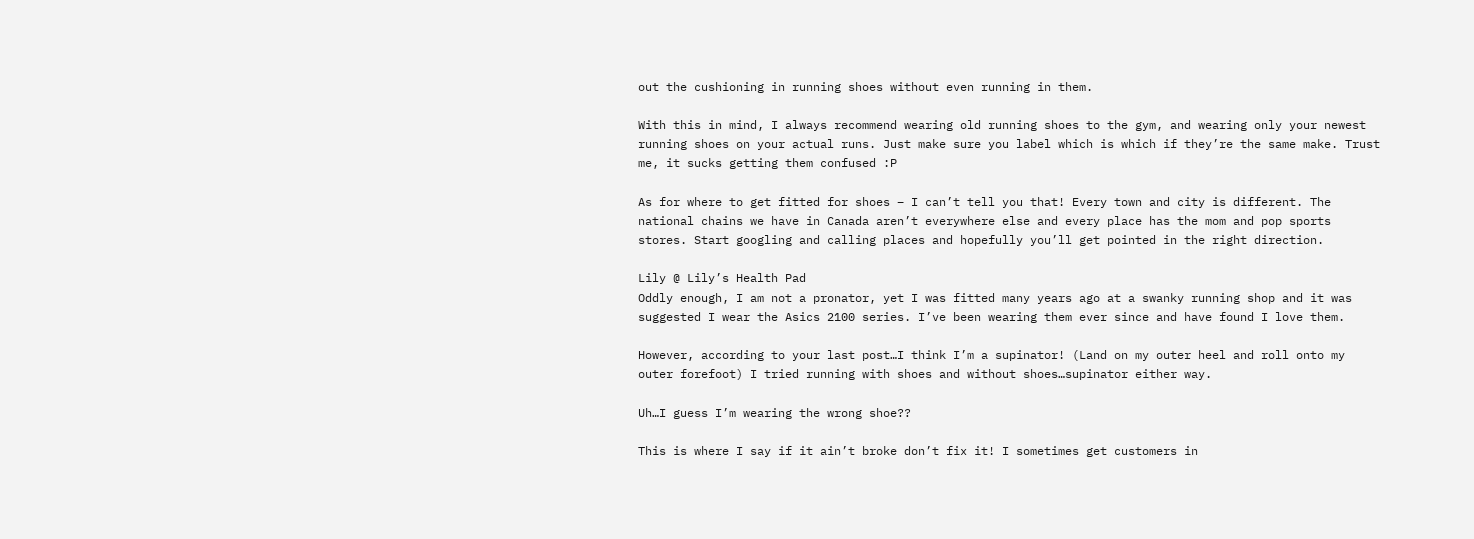out the cushioning in running shoes without even running in them.

With this in mind, I always recommend wearing old running shoes to the gym, and wearing only your newest running shoes on your actual runs. Just make sure you label which is which if they’re the same make. Trust me, it sucks getting them confused :P

As for where to get fitted for shoes – I can’t tell you that! Every town and city is different. The national chains we have in Canada aren’t everywhere else and every place has the mom and pop sports stores. Start googling and calling places and hopefully you’ll get pointed in the right direction.

Lily @ Lily’s Health Pad
Oddly enough, I am not a pronator, yet I was fitted many years ago at a swanky running shop and it was suggested I wear the Asics 2100 series. I’ve been wearing them ever since and have found I love them.

However, according to your last post…I think I’m a supinator! (Land on my outer heel and roll onto my outer forefoot) I tried running with shoes and without shoes…supinator either way.

Uh…I guess I’m wearing the wrong shoe??

This is where I say if it ain’t broke don’t fix it! I sometimes get customers in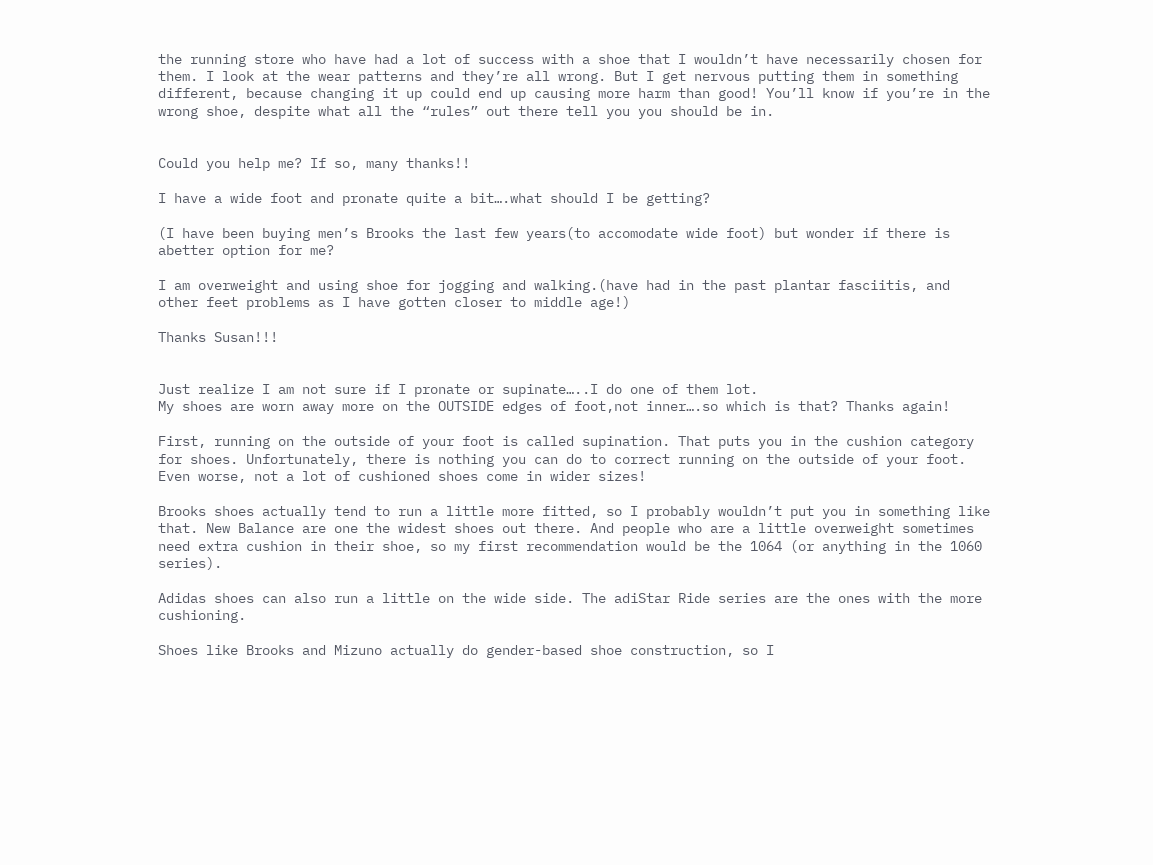the running store who have had a lot of success with a shoe that I wouldn’t have necessarily chosen for them. I look at the wear patterns and they’re all wrong. But I get nervous putting them in something different, because changing it up could end up causing more harm than good! You’ll know if you’re in the wrong shoe, despite what all the “rules” out there tell you you should be in.


Could you help me? If so, many thanks!!

I have a wide foot and pronate quite a bit….what should I be getting?

(I have been buying men’s Brooks the last few years(to accomodate wide foot) but wonder if there is abetter option for me?

I am overweight and using shoe for jogging and walking.(have had in the past plantar fasciitis, and other feet problems as I have gotten closer to middle age!)

Thanks Susan!!!


Just realize I am not sure if I pronate or supinate…..I do one of them lot.
My shoes are worn away more on the OUTSIDE edges of foot,not inner….so which is that? Thanks again!

First, running on the outside of your foot is called supination. That puts you in the cushion category for shoes. Unfortunately, there is nothing you can do to correct running on the outside of your foot. Even worse, not a lot of cushioned shoes come in wider sizes!

Brooks shoes actually tend to run a little more fitted, so I probably wouldn’t put you in something like that. New Balance are one the widest shoes out there. And people who are a little overweight sometimes need extra cushion in their shoe, so my first recommendation would be the 1064 (or anything in the 1060 series).

Adidas shoes can also run a little on the wide side. The adiStar Ride series are the ones with the more cushioning.

Shoes like Brooks and Mizuno actually do gender-based shoe construction, so I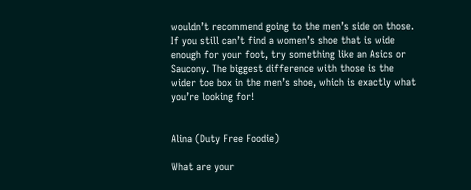wouldn’t recommend going to the men’s side on those. If you still can’t find a women’s shoe that is wide enough for your foot, try something like an Asics or Saucony. The biggest difference with those is the wider toe box in the men’s shoe, which is exactly what you’re looking for!


Alina (Duty Free Foodie)

What are your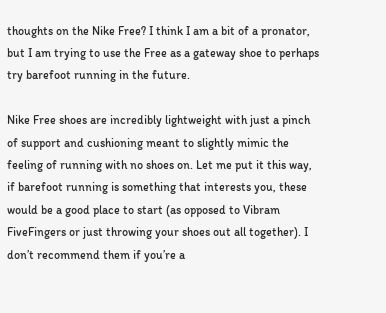thoughts on the Nike Free? I think I am a bit of a pronator, but I am trying to use the Free as a gateway shoe to perhaps try barefoot running in the future.

Nike Free shoes are incredibly lightweight with just a pinch of support and cushioning meant to slightly mimic the feeling of running with no shoes on. Let me put it this way, if barefoot running is something that interests you, these would be a good place to start (as opposed to Vibram FiveFingers or just throwing your shoes out all together). I don’t recommend them if you’re a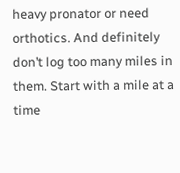heavy pronator or need orthotics. And definitely don’t log too many miles in them. Start with a mile at a time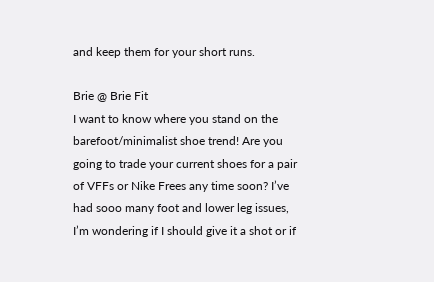and keep them for your short runs.

Brie @ Brie Fit
I want to know where you stand on the barefoot/minimalist shoe trend! Are you going to trade your current shoes for a pair of VFFs or Nike Frees any time soon? I’ve had sooo many foot and lower leg issues, I’m wondering if I should give it a shot or if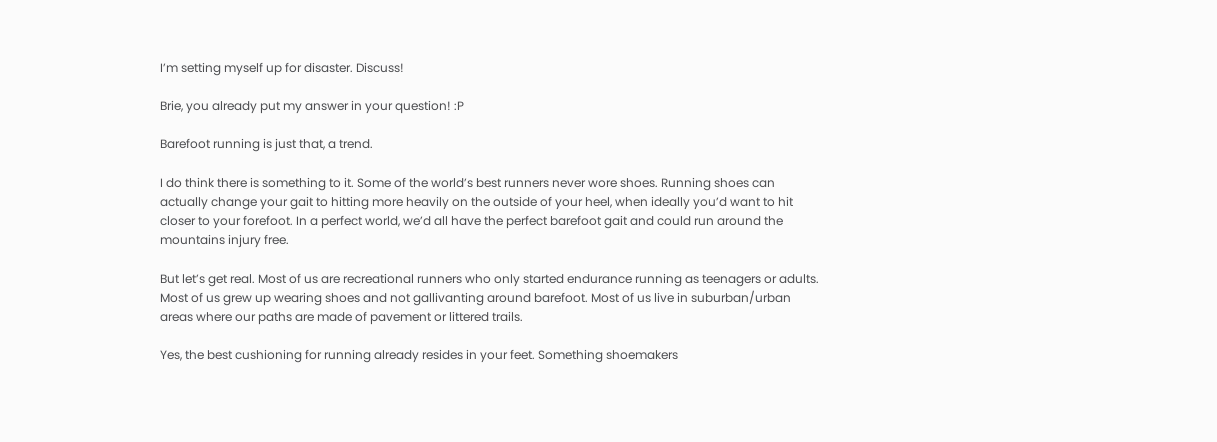I’m setting myself up for disaster. Discuss!

Brie, you already put my answer in your question! :P

Barefoot running is just that, a trend.

I do think there is something to it. Some of the world’s best runners never wore shoes. Running shoes can actually change your gait to hitting more heavily on the outside of your heel, when ideally you’d want to hit closer to your forefoot. In a perfect world, we’d all have the perfect barefoot gait and could run around the mountains injury free.

But let’s get real. Most of us are recreational runners who only started endurance running as teenagers or adults. Most of us grew up wearing shoes and not gallivanting around barefoot. Most of us live in suburban/urban areas where our paths are made of pavement or littered trails.

Yes, the best cushioning for running already resides in your feet. Something shoemakers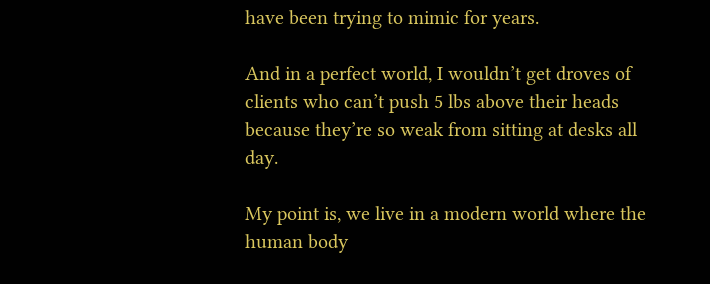have been trying to mimic for years.

And in a perfect world, I wouldn’t get droves of clients who can’t push 5 lbs above their heads because they’re so weak from sitting at desks all day.

My point is, we live in a modern world where the human body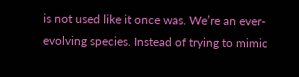is not used like it once was. We’re an ever-evolving species. Instead of trying to mimic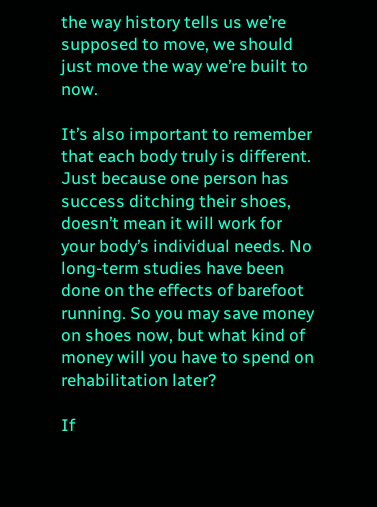the way history tells us we’re supposed to move, we should just move the way we’re built to now.

It’s also important to remember that each body truly is different. Just because one person has success ditching their shoes, doesn’t mean it will work for your body’s individual needs. No long-term studies have been done on the effects of barefoot running. So you may save money on shoes now, but what kind of money will you have to spend on rehabilitation later?

If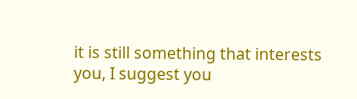it is still something that interests you, I suggest you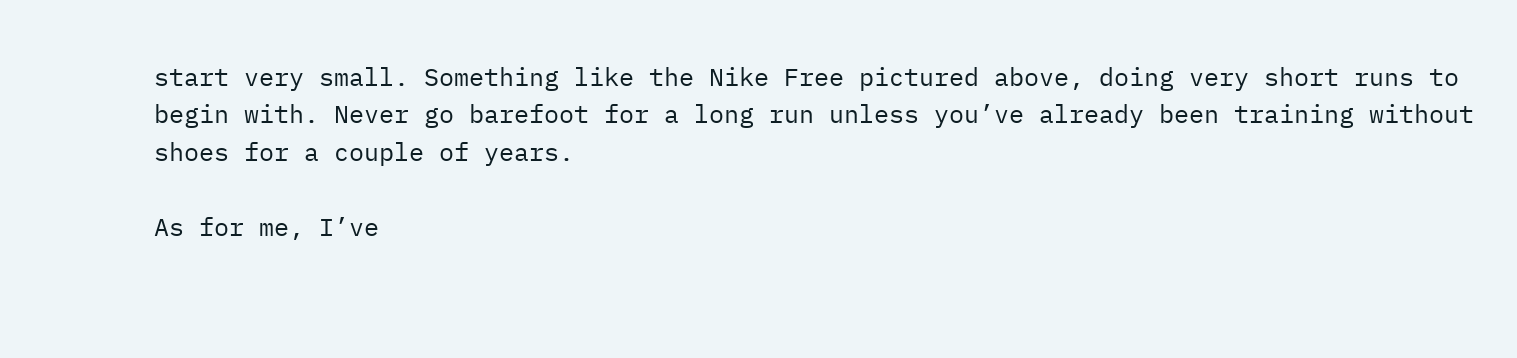start very small. Something like the Nike Free pictured above, doing very short runs to begin with. Never go barefoot for a long run unless you’ve already been training without shoes for a couple of years.

As for me, I’ve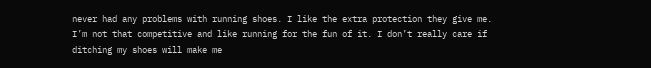never had any problems with running shoes. I like the extra protection they give me. I’m not that competitive and like running for the fun of it. I don’t really care if ditching my shoes will make me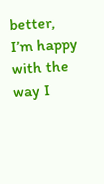better, I’m happy with the way I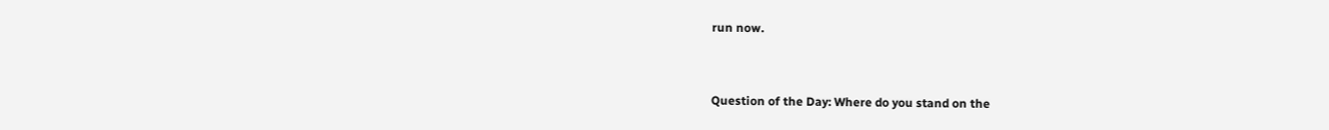run now.


Question of the Day: Where do you stand on the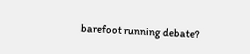barefoot running debate?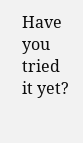Have you tried it yet?